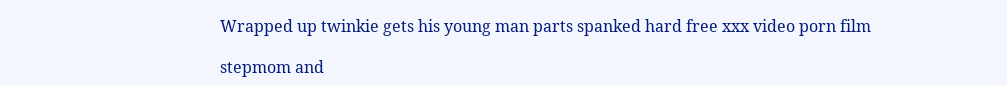Wrapped up twinkie gets his young man parts spanked hard free xxx video porn film

stepmom and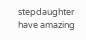stepdaughter have amazing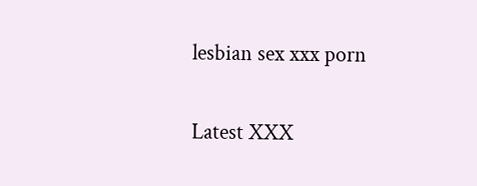lesbian sex xxx porn

Latest XXX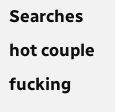Searches
hot couple fucking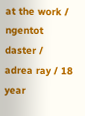at the work / ngentot daster / adrea ray / 18 year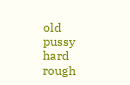old pussy hard rough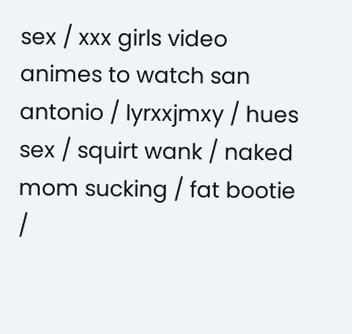sex / xxx girls video animes to watch san antonio / lyrxxjmxy / hues sex / squirt wank / naked mom sucking / fat bootie /